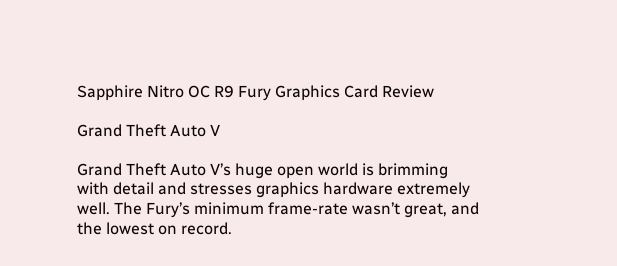Sapphire Nitro OC R9 Fury Graphics Card Review

Grand Theft Auto V

Grand Theft Auto V’s huge open world is brimming with detail and stresses graphics hardware extremely well. The Fury’s minimum frame-rate wasn’t great, and the lowest on record.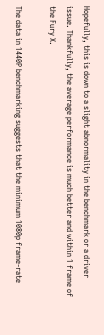Hopefully, this is down to a slight abnormality in the benchmark or a driver issue. Thankfully, the average performance is much better and within 1 frame of the Fury X.

The data in 1440P benchmarking suggests that the minimum 1080p frame-rate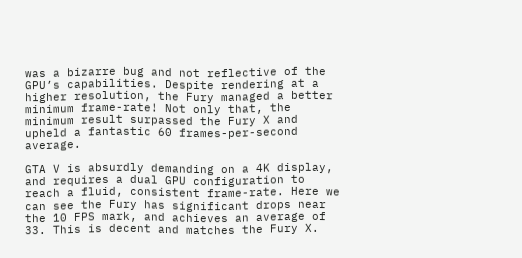was a bizarre bug and not reflective of the GPU’s capabilities. Despite rendering at a higher resolution, the Fury managed a better minimum frame-rate! Not only that, the minimum result surpassed the Fury X and upheld a fantastic 60 frames-per-second average.

GTA V is absurdly demanding on a 4K display, and requires a dual GPU configuration to reach a fluid, consistent frame-rate. Here we can see the Fury has significant drops near the 10 FPS mark, and achieves an average of 33. This is decent and matches the Fury X.